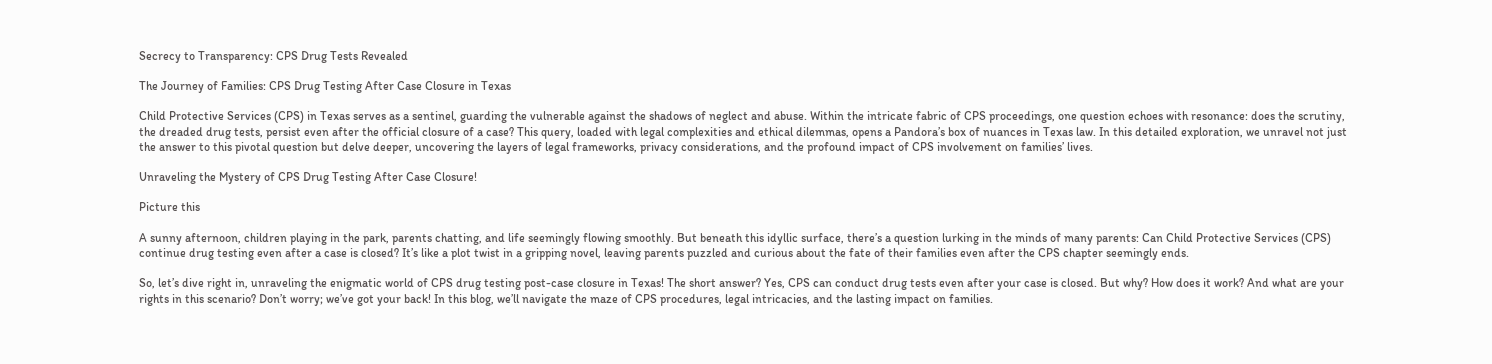Secrecy to Transparency: CPS Drug Tests Revealed

The Journey of Families: CPS Drug Testing After Case Closure in Texas

Child Protective Services (CPS) in Texas serves as a sentinel, guarding the vulnerable against the shadows of neglect and abuse. Within the intricate fabric of CPS proceedings, one question echoes with resonance: does the scrutiny, the dreaded drug tests, persist even after the official closure of a case? This query, loaded with legal complexities and ethical dilemmas, opens a Pandora’s box of nuances in Texas law. In this detailed exploration, we unravel not just the answer to this pivotal question but delve deeper, uncovering the layers of legal frameworks, privacy considerations, and the profound impact of CPS involvement on families’ lives.

Unraveling the Mystery of CPS Drug Testing After Case Closure!

Picture this

A sunny afternoon, children playing in the park, parents chatting, and life seemingly flowing smoothly. But beneath this idyllic surface, there’s a question lurking in the minds of many parents: Can Child Protective Services (CPS) continue drug testing even after a case is closed? It’s like a plot twist in a gripping novel, leaving parents puzzled and curious about the fate of their families even after the CPS chapter seemingly ends.

So, let’s dive right in, unraveling the enigmatic world of CPS drug testing post-case closure in Texas! The short answer? Yes, CPS can conduct drug tests even after your case is closed. But why? How does it work? And what are your rights in this scenario? Don’t worry; we’ve got your back! In this blog, we’ll navigate the maze of CPS procedures, legal intricacies, and the lasting impact on families.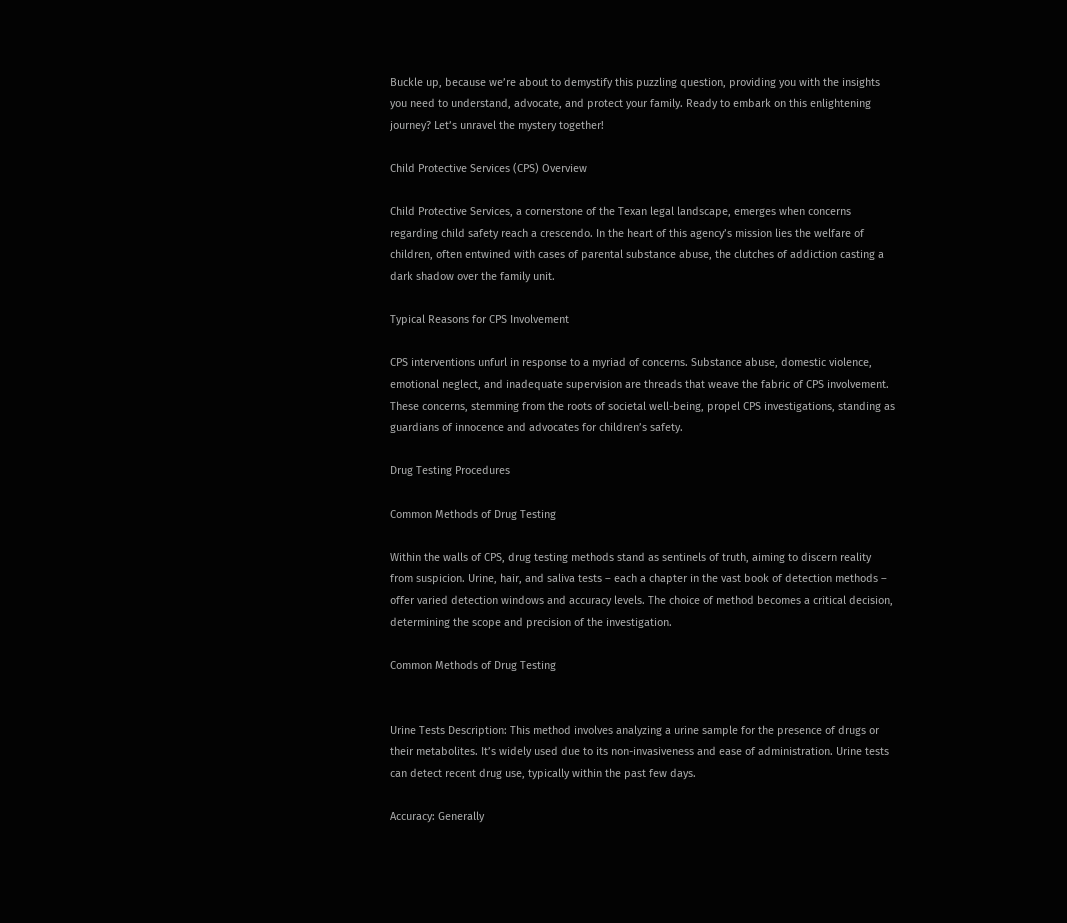Buckle up, because we’re about to demystify this puzzling question, providing you with the insights you need to understand, advocate, and protect your family. Ready to embark on this enlightening journey? Let’s unravel the mystery together!

Child Protective Services (CPS) Overview

Child Protective Services, a cornerstone of the Texan legal landscape, emerges when concerns regarding child safety reach a crescendo. In the heart of this agency’s mission lies the welfare of children, often entwined with cases of parental substance abuse, the clutches of addiction casting a dark shadow over the family unit.

Typical Reasons for CPS Involvement

CPS interventions unfurl in response to a myriad of concerns. Substance abuse, domestic violence, emotional neglect, and inadequate supervision are threads that weave the fabric of CPS involvement. These concerns, stemming from the roots of societal well-being, propel CPS investigations, standing as guardians of innocence and advocates for children’s safety.

Drug Testing Procedures

Common Methods of Drug Testing

Within the walls of CPS, drug testing methods stand as sentinels of truth, aiming to discern reality from suspicion. Urine, hair, and saliva tests – each a chapter in the vast book of detection methods – offer varied detection windows and accuracy levels. The choice of method becomes a critical decision, determining the scope and precision of the investigation.

Common Methods of Drug Testing


Urine Tests Description: This method involves analyzing a urine sample for the presence of drugs or their metabolites. It’s widely used due to its non-invasiveness and ease of administration. Urine tests can detect recent drug use, typically within the past few days.

Accuracy: Generally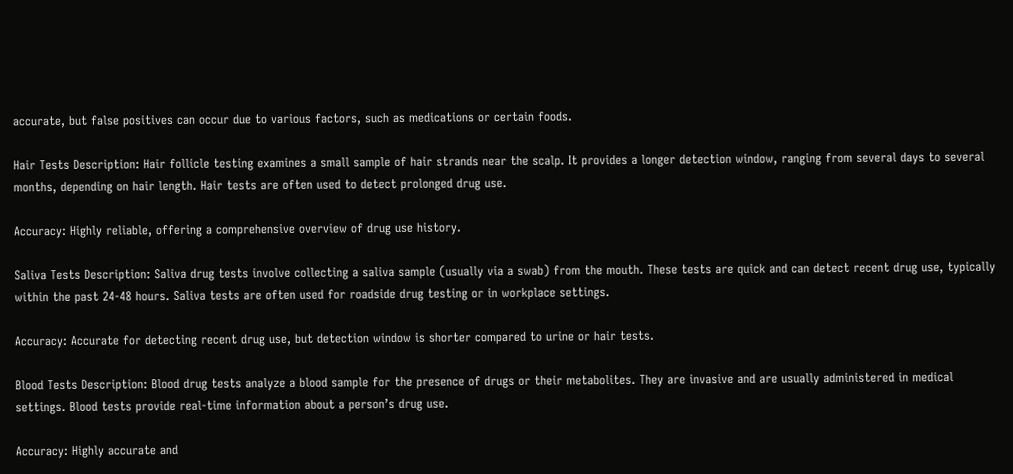accurate, but false positives can occur due to various factors, such as medications or certain foods.

Hair Tests Description: Hair follicle testing examines a small sample of hair strands near the scalp. It provides a longer detection window, ranging from several days to several months, depending on hair length. Hair tests are often used to detect prolonged drug use.

Accuracy: Highly reliable, offering a comprehensive overview of drug use history.

Saliva Tests Description: Saliva drug tests involve collecting a saliva sample (usually via a swab) from the mouth. These tests are quick and can detect recent drug use, typically within the past 24-48 hours. Saliva tests are often used for roadside drug testing or in workplace settings.

Accuracy: Accurate for detecting recent drug use, but detection window is shorter compared to urine or hair tests.

Blood Tests Description: Blood drug tests analyze a blood sample for the presence of drugs or their metabolites. They are invasive and are usually administered in medical settings. Blood tests provide real-time information about a person’s drug use.

Accuracy: Highly accurate and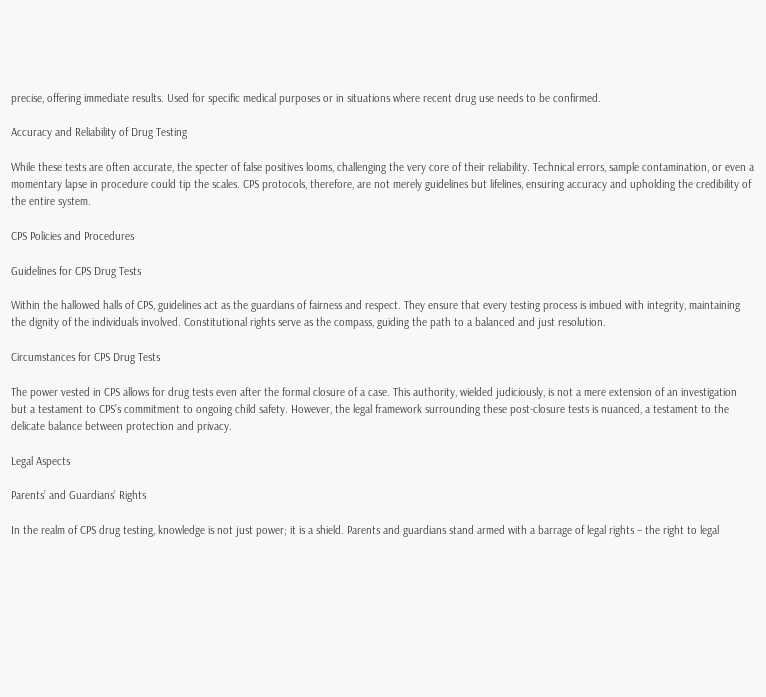precise, offering immediate results. Used for specific medical purposes or in situations where recent drug use needs to be confirmed.

Accuracy and Reliability of Drug Testing

While these tests are often accurate, the specter of false positives looms, challenging the very core of their reliability. Technical errors, sample contamination, or even a momentary lapse in procedure could tip the scales. CPS protocols, therefore, are not merely guidelines but lifelines, ensuring accuracy and upholding the credibility of the entire system.

CPS Policies and Procedures

Guidelines for CPS Drug Tests

Within the hallowed halls of CPS, guidelines act as the guardians of fairness and respect. They ensure that every testing process is imbued with integrity, maintaining the dignity of the individuals involved. Constitutional rights serve as the compass, guiding the path to a balanced and just resolution.

Circumstances for CPS Drug Tests

The power vested in CPS allows for drug tests even after the formal closure of a case. This authority, wielded judiciously, is not a mere extension of an investigation but a testament to CPS’s commitment to ongoing child safety. However, the legal framework surrounding these post-closure tests is nuanced, a testament to the delicate balance between protection and privacy.

Legal Aspects

Parents’ and Guardians’ Rights

In the realm of CPS drug testing, knowledge is not just power; it is a shield. Parents and guardians stand armed with a barrage of legal rights – the right to legal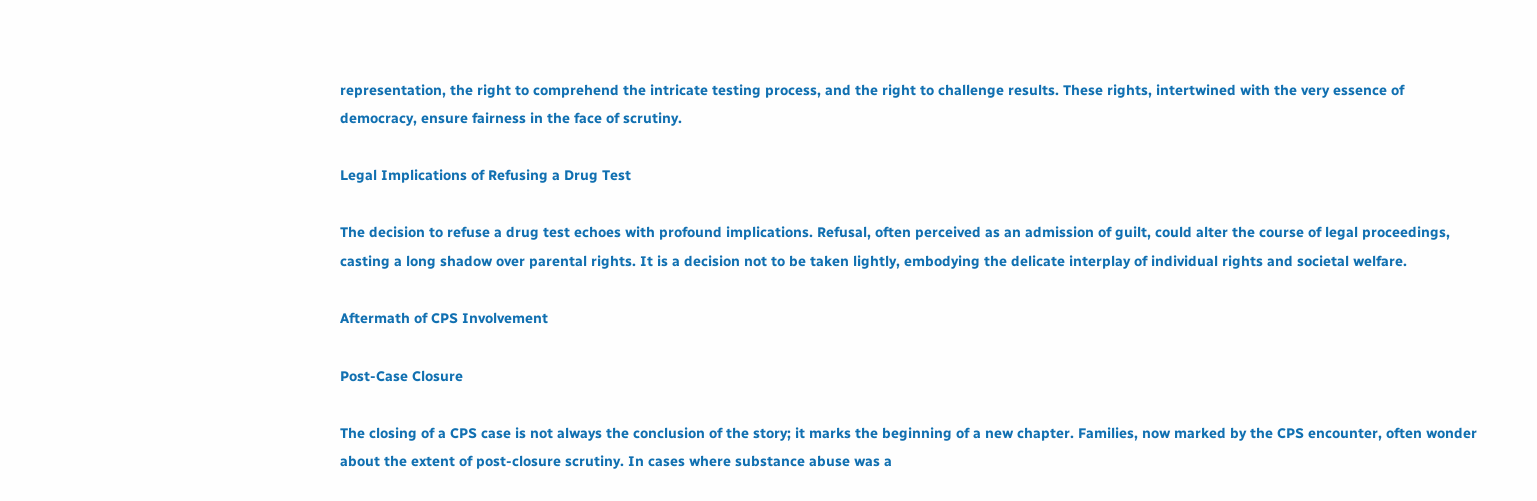representation, the right to comprehend the intricate testing process, and the right to challenge results. These rights, intertwined with the very essence of democracy, ensure fairness in the face of scrutiny.

Legal Implications of Refusing a Drug Test

The decision to refuse a drug test echoes with profound implications. Refusal, often perceived as an admission of guilt, could alter the course of legal proceedings, casting a long shadow over parental rights. It is a decision not to be taken lightly, embodying the delicate interplay of individual rights and societal welfare.

Aftermath of CPS Involvement

Post-Case Closure

The closing of a CPS case is not always the conclusion of the story; it marks the beginning of a new chapter. Families, now marked by the CPS encounter, often wonder about the extent of post-closure scrutiny. In cases where substance abuse was a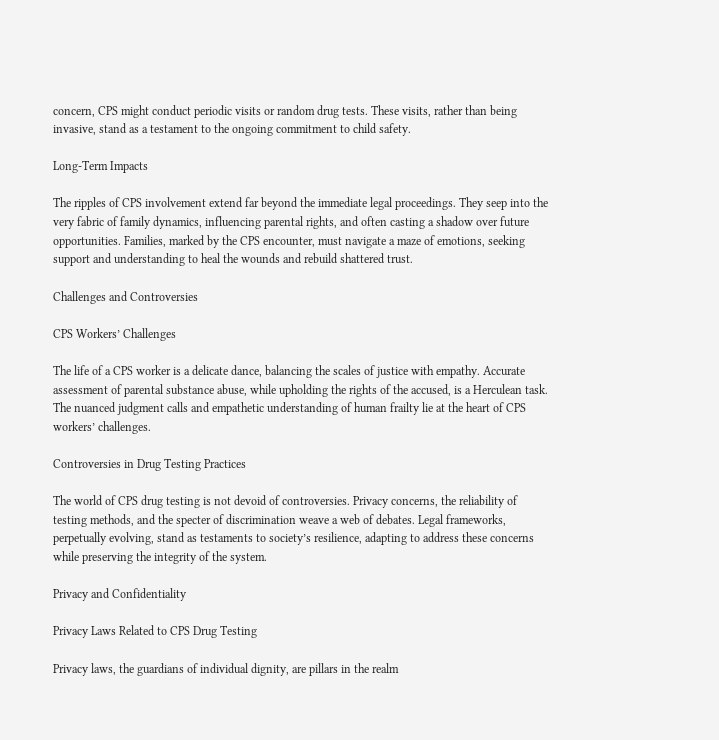concern, CPS might conduct periodic visits or random drug tests. These visits, rather than being invasive, stand as a testament to the ongoing commitment to child safety.

Long-Term Impacts

The ripples of CPS involvement extend far beyond the immediate legal proceedings. They seep into the very fabric of family dynamics, influencing parental rights, and often casting a shadow over future opportunities. Families, marked by the CPS encounter, must navigate a maze of emotions, seeking support and understanding to heal the wounds and rebuild shattered trust.

Challenges and Controversies

CPS Workers’ Challenges

The life of a CPS worker is a delicate dance, balancing the scales of justice with empathy. Accurate assessment of parental substance abuse, while upholding the rights of the accused, is a Herculean task. The nuanced judgment calls and empathetic understanding of human frailty lie at the heart of CPS workers’ challenges.

Controversies in Drug Testing Practices

The world of CPS drug testing is not devoid of controversies. Privacy concerns, the reliability of testing methods, and the specter of discrimination weave a web of debates. Legal frameworks, perpetually evolving, stand as testaments to society’s resilience, adapting to address these concerns while preserving the integrity of the system.

Privacy and Confidentiality

Privacy Laws Related to CPS Drug Testing

Privacy laws, the guardians of individual dignity, are pillars in the realm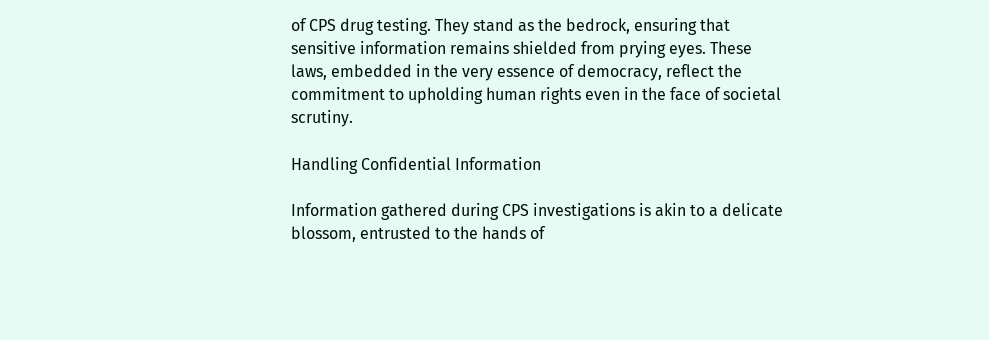of CPS drug testing. They stand as the bedrock, ensuring that sensitive information remains shielded from prying eyes. These laws, embedded in the very essence of democracy, reflect the commitment to upholding human rights even in the face of societal scrutiny.

Handling Confidential Information

Information gathered during CPS investigations is akin to a delicate blossom, entrusted to the hands of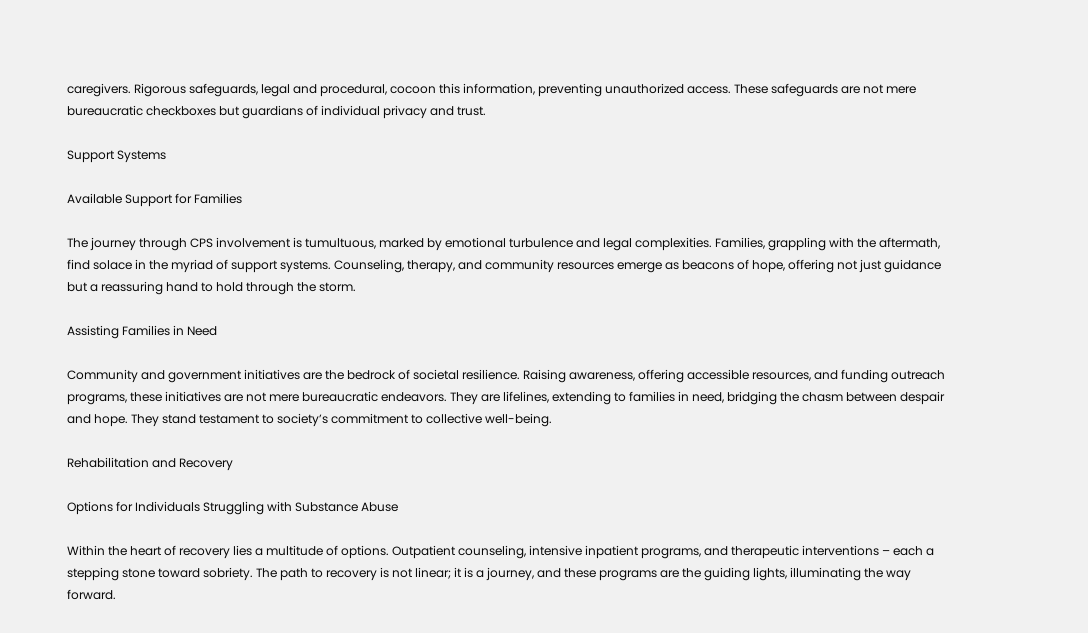caregivers. Rigorous safeguards, legal and procedural, cocoon this information, preventing unauthorized access. These safeguards are not mere bureaucratic checkboxes but guardians of individual privacy and trust.

Support Systems

Available Support for Families

The journey through CPS involvement is tumultuous, marked by emotional turbulence and legal complexities. Families, grappling with the aftermath, find solace in the myriad of support systems. Counseling, therapy, and community resources emerge as beacons of hope, offering not just guidance but a reassuring hand to hold through the storm.

Assisting Families in Need

Community and government initiatives are the bedrock of societal resilience. Raising awareness, offering accessible resources, and funding outreach programs, these initiatives are not mere bureaucratic endeavors. They are lifelines, extending to families in need, bridging the chasm between despair and hope. They stand testament to society’s commitment to collective well-being.

Rehabilitation and Recovery

Options for Individuals Struggling with Substance Abuse

Within the heart of recovery lies a multitude of options. Outpatient counseling, intensive inpatient programs, and therapeutic interventions – each a stepping stone toward sobriety. The path to recovery is not linear; it is a journey, and these programs are the guiding lights, illuminating the way forward.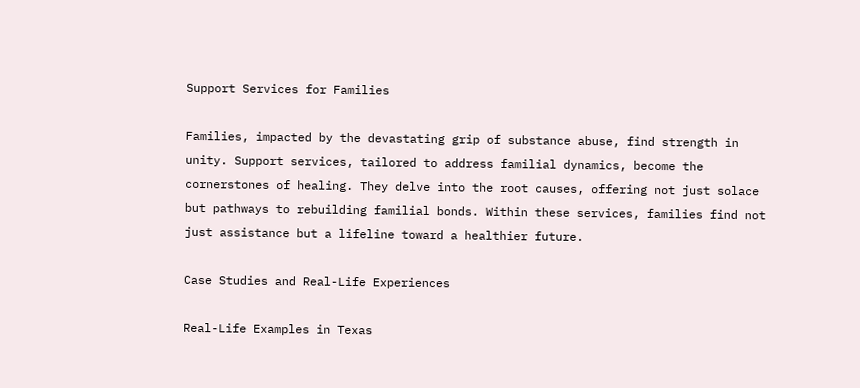Support Services for Families

Families, impacted by the devastating grip of substance abuse, find strength in unity. Support services, tailored to address familial dynamics, become the cornerstones of healing. They delve into the root causes, offering not just solace but pathways to rebuilding familial bonds. Within these services, families find not just assistance but a lifeline toward a healthier future.

Case Studies and Real-Life Experiences

Real-Life Examples in Texas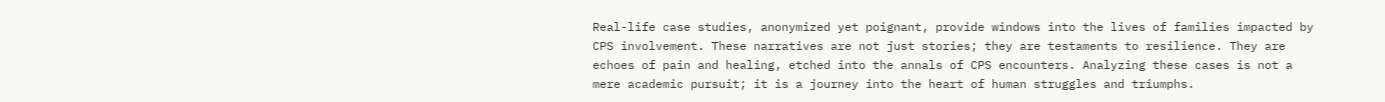Real-life case studies, anonymized yet poignant, provide windows into the lives of families impacted by CPS involvement. These narratives are not just stories; they are testaments to resilience. They are echoes of pain and healing, etched into the annals of CPS encounters. Analyzing these cases is not a mere academic pursuit; it is a journey into the heart of human struggles and triumphs.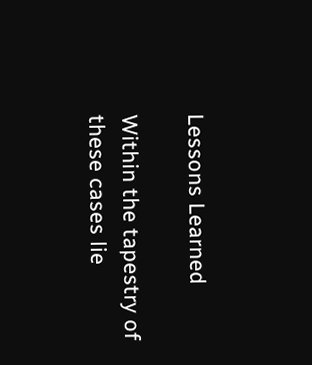Lessons Learned

Within the tapestry of these cases lie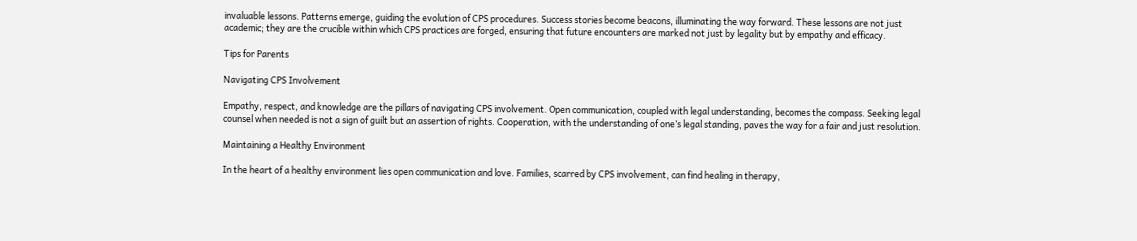invaluable lessons. Patterns emerge, guiding the evolution of CPS procedures. Success stories become beacons, illuminating the way forward. These lessons are not just academic; they are the crucible within which CPS practices are forged, ensuring that future encounters are marked not just by legality but by empathy and efficacy.

Tips for Parents

Navigating CPS Involvement

Empathy, respect, and knowledge are the pillars of navigating CPS involvement. Open communication, coupled with legal understanding, becomes the compass. Seeking legal counsel when needed is not a sign of guilt but an assertion of rights. Cooperation, with the understanding of one’s legal standing, paves the way for a fair and just resolution.

Maintaining a Healthy Environment

In the heart of a healthy environment lies open communication and love. Families, scarred by CPS involvement, can find healing in therapy,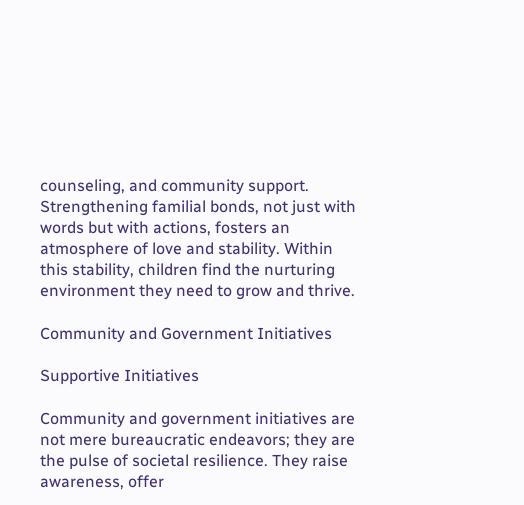counseling, and community support. Strengthening familial bonds, not just with words but with actions, fosters an atmosphere of love and stability. Within this stability, children find the nurturing environment they need to grow and thrive.

Community and Government Initiatives

Supportive Initiatives

Community and government initiatives are not mere bureaucratic endeavors; they are the pulse of societal resilience. They raise awareness, offer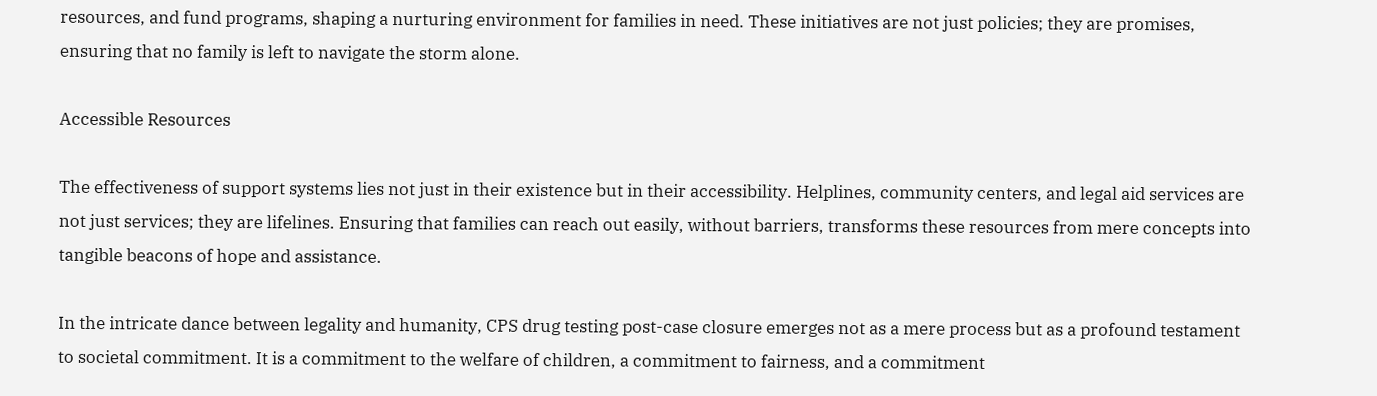resources, and fund programs, shaping a nurturing environment for families in need. These initiatives are not just policies; they are promises, ensuring that no family is left to navigate the storm alone.

Accessible Resources

The effectiveness of support systems lies not just in their existence but in their accessibility. Helplines, community centers, and legal aid services are not just services; they are lifelines. Ensuring that families can reach out easily, without barriers, transforms these resources from mere concepts into tangible beacons of hope and assistance.

In the intricate dance between legality and humanity, CPS drug testing post-case closure emerges not as a mere process but as a profound testament to societal commitment. It is a commitment to the welfare of children, a commitment to fairness, and a commitment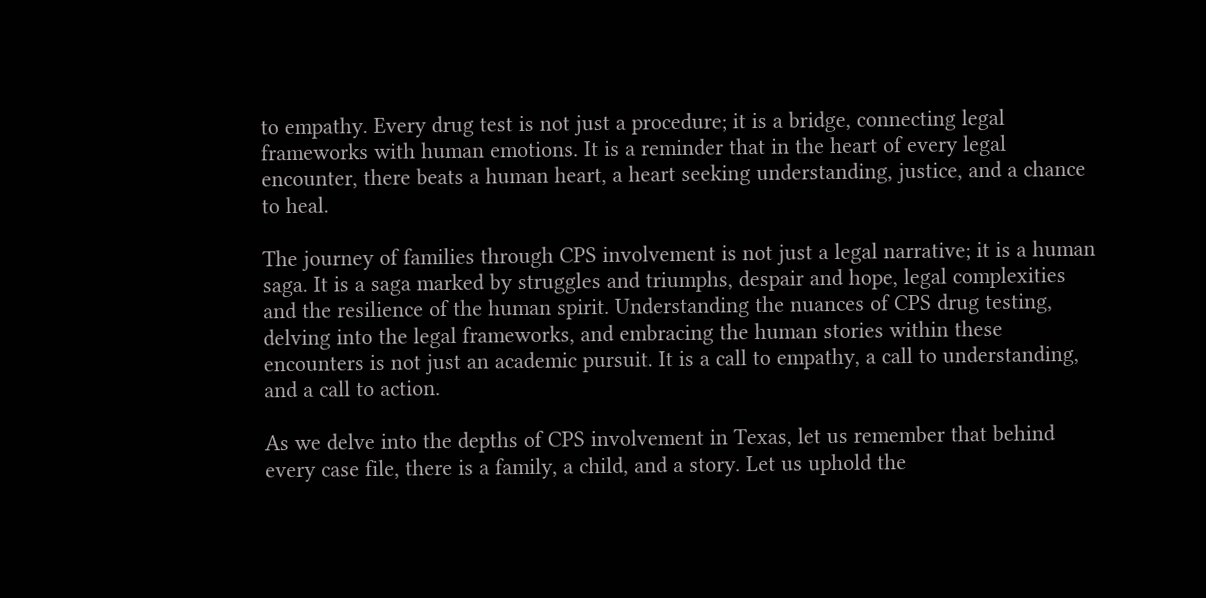to empathy. Every drug test is not just a procedure; it is a bridge, connecting legal frameworks with human emotions. It is a reminder that in the heart of every legal encounter, there beats a human heart, a heart seeking understanding, justice, and a chance to heal.

The journey of families through CPS involvement is not just a legal narrative; it is a human saga. It is a saga marked by struggles and triumphs, despair and hope, legal complexities and the resilience of the human spirit. Understanding the nuances of CPS drug testing, delving into the legal frameworks, and embracing the human stories within these encounters is not just an academic pursuit. It is a call to empathy, a call to understanding, and a call to action.

As we delve into the depths of CPS involvement in Texas, let us remember that behind every case file, there is a family, a child, and a story. Let us uphold the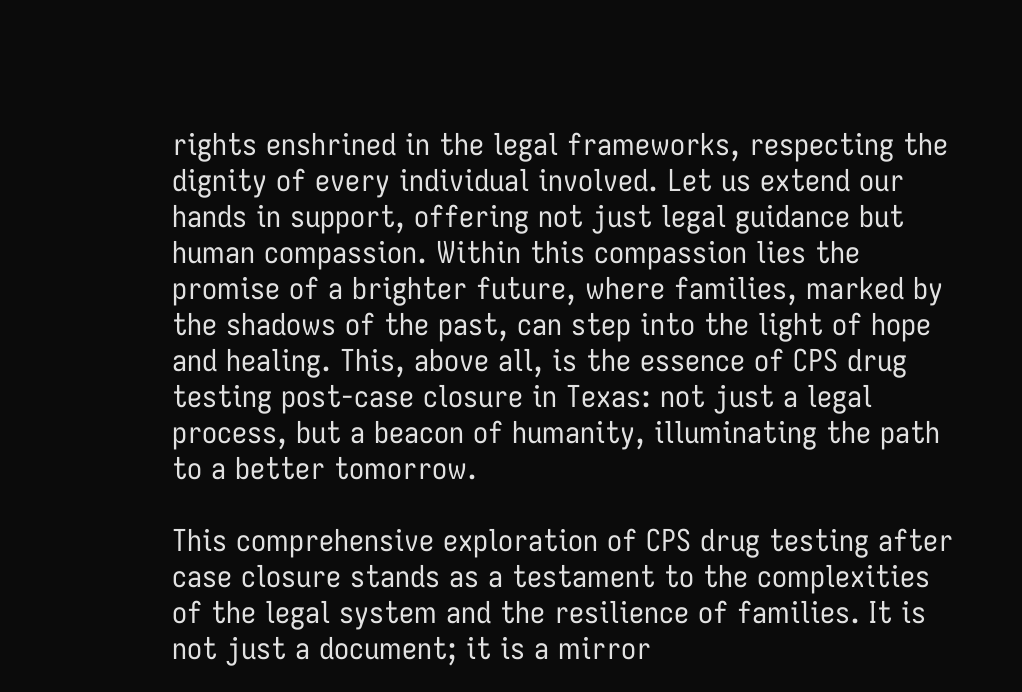rights enshrined in the legal frameworks, respecting the dignity of every individual involved. Let us extend our hands in support, offering not just legal guidance but human compassion. Within this compassion lies the promise of a brighter future, where families, marked by the shadows of the past, can step into the light of hope and healing. This, above all, is the essence of CPS drug testing post-case closure in Texas: not just a legal process, but a beacon of humanity, illuminating the path to a better tomorrow.

This comprehensive exploration of CPS drug testing after case closure stands as a testament to the complexities of the legal system and the resilience of families. It is not just a document; it is a mirror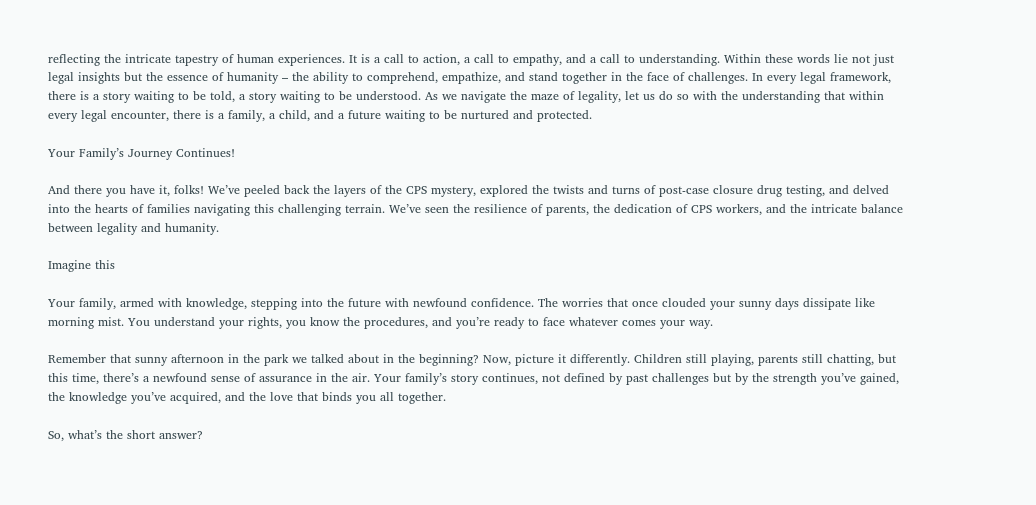reflecting the intricate tapestry of human experiences. It is a call to action, a call to empathy, and a call to understanding. Within these words lie not just legal insights but the essence of humanity – the ability to comprehend, empathize, and stand together in the face of challenges. In every legal framework, there is a story waiting to be told, a story waiting to be understood. As we navigate the maze of legality, let us do so with the understanding that within every legal encounter, there is a family, a child, and a future waiting to be nurtured and protected.

Your Family’s Journey Continues!

And there you have it, folks! We’ve peeled back the layers of the CPS mystery, explored the twists and turns of post-case closure drug testing, and delved into the hearts of families navigating this challenging terrain. We’ve seen the resilience of parents, the dedication of CPS workers, and the intricate balance between legality and humanity.

Imagine this

Your family, armed with knowledge, stepping into the future with newfound confidence. The worries that once clouded your sunny days dissipate like morning mist. You understand your rights, you know the procedures, and you’re ready to face whatever comes your way.

Remember that sunny afternoon in the park we talked about in the beginning? Now, picture it differently. Children still playing, parents still chatting, but this time, there’s a newfound sense of assurance in the air. Your family’s story continues, not defined by past challenges but by the strength you’ve gained, the knowledge you’ve acquired, and the love that binds you all together.

So, what’s the short answer?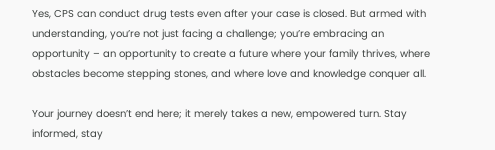Yes, CPS can conduct drug tests even after your case is closed. But armed with understanding, you’re not just facing a challenge; you’re embracing an opportunity – an opportunity to create a future where your family thrives, where obstacles become stepping stones, and where love and knowledge conquer all.

Your journey doesn’t end here; it merely takes a new, empowered turn. Stay informed, stay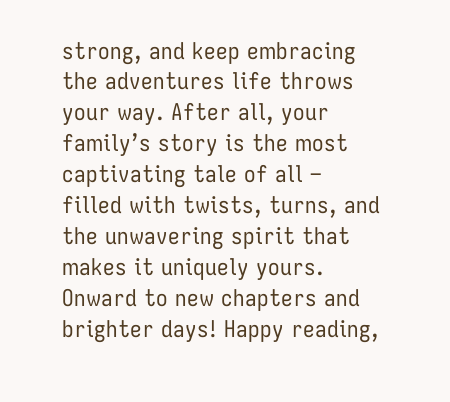strong, and keep embracing the adventures life throws your way. After all, your family’s story is the most captivating tale of all – filled with twists, turns, and the unwavering spirit that makes it uniquely yours. Onward to new chapters and brighter days! Happy reading,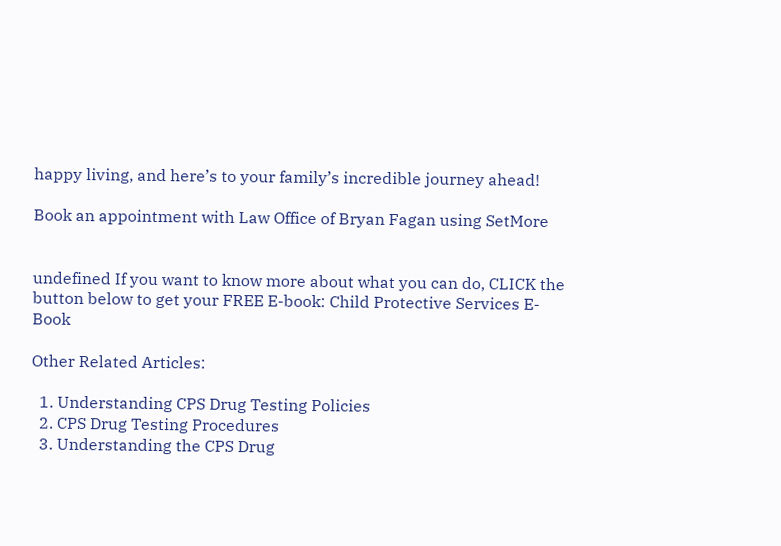happy living, and here’s to your family’s incredible journey ahead!

Book an appointment with Law Office of Bryan Fagan using SetMore


undefined If you want to know more about what you can do, CLICK the button below to get your FREE E-book: Child Protective Services E-Book

Other Related Articles:

  1. Understanding CPS Drug Testing Policies
  2. CPS Drug Testing Procedures
  3. Understanding the CPS Drug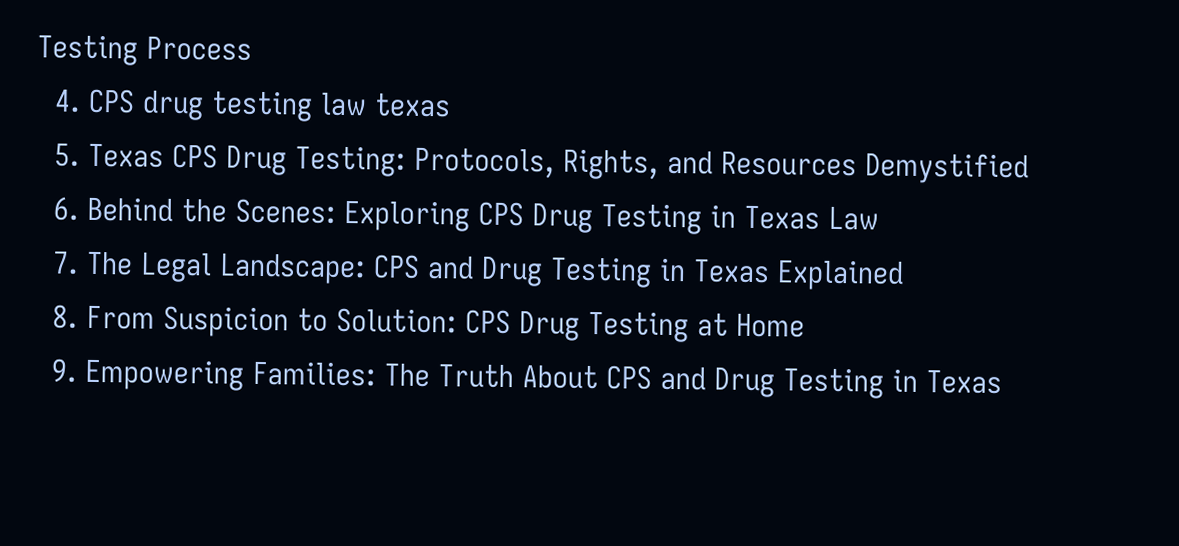Testing Process
  4. CPS drug testing law texas
  5. Texas CPS Drug Testing: Protocols, Rights, and Resources Demystified
  6. Behind the Scenes: Exploring CPS Drug Testing in Texas Law
  7. The Legal Landscape: CPS and Drug Testing in Texas Explained
  8. From Suspicion to Solution: CPS Drug Testing at Home
  9. Empowering Families: The Truth About CPS and Drug Testing in Texas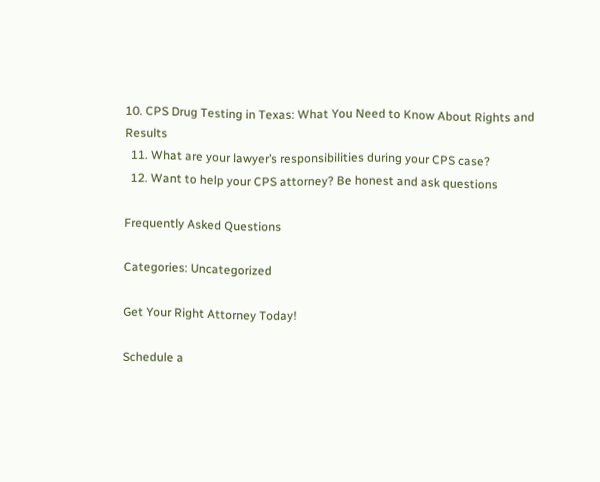10. CPS Drug Testing in Texas: What You Need to Know About Rights and Results
  11. What are your lawyer’s responsibilities during your CPS case?
  12. Want to help your CPS attorney? Be honest and ask questions

Frequently Asked Questions

Categories: Uncategorized

Get Your Right Attorney Today!

Schedule a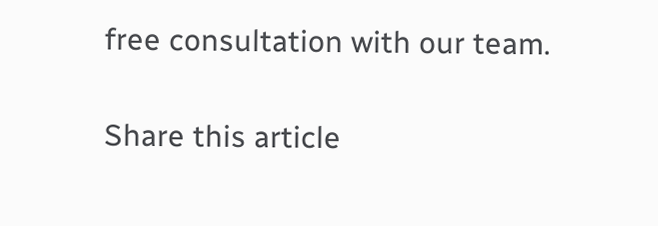free consultation with our team.

Share this article